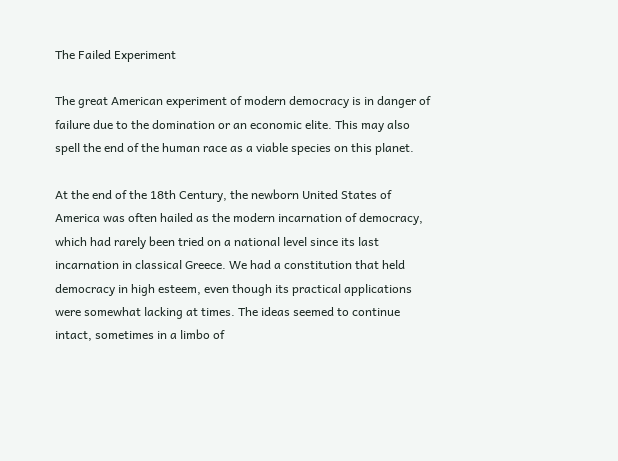The Failed Experiment

The great American experiment of modern democracy is in danger of failure due to the domination or an economic elite. This may also spell the end of the human race as a viable species on this planet.

At the end of the 18th Century, the newborn United States of America was often hailed as the modern incarnation of democracy, which had rarely been tried on a national level since its last incarnation in classical Greece. We had a constitution that held democracy in high esteem, even though its practical applications were somewhat lacking at times. The ideas seemed to continue intact, sometimes in a limbo of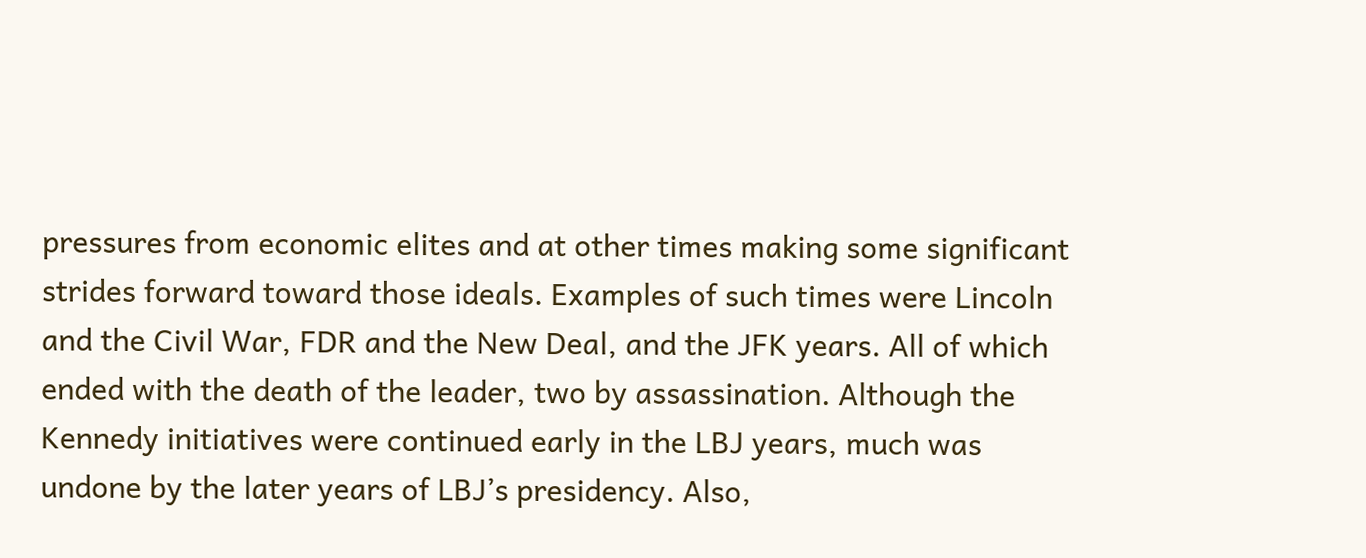pressures from economic elites and at other times making some significant strides forward toward those ideals. Examples of such times were Lincoln and the Civil War, FDR and the New Deal, and the JFK years. All of which ended with the death of the leader, two by assassination. Although the Kennedy initiatives were continued early in the LBJ years, much was undone by the later years of LBJ’s presidency. Also,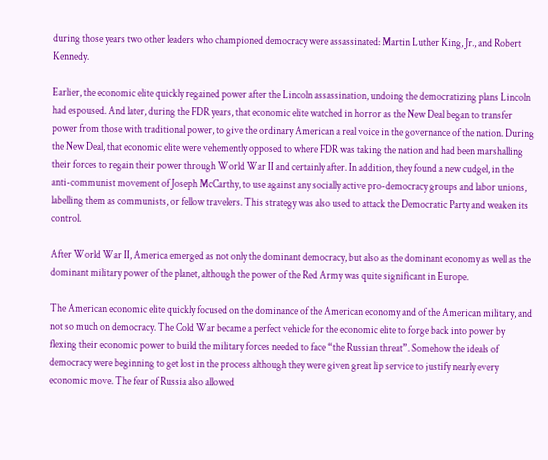during those years two other leaders who championed democracy were assassinated: Martin Luther King, Jr., and Robert Kennedy.

Earlier, the economic elite quickly regained power after the Lincoln assassination, undoing the democratizing plans Lincoln had espoused. And later, during the FDR years, that economic elite watched in horror as the New Deal began to transfer power from those with traditional power, to give the ordinary American a real voice in the governance of the nation. During the New Deal, that economic elite were vehemently opposed to where FDR was taking the nation and had been marshalling their forces to regain their power through World War II and certainly after. In addition, they found a new cudgel, in the anti-communist movement of Joseph McCarthy, to use against any socially active pro-democracy groups and labor unions, labelling them as communists, or fellow travelers. This strategy was also used to attack the Democratic Party and weaken its control.

After World War II, America emerged as not only the dominant democracy, but also as the dominant economy as well as the dominant military power of the planet, although the power of the Red Army was quite significant in Europe.

The American economic elite quickly focused on the dominance of the American economy and of the American military, and not so much on democracy. The Cold War became a perfect vehicle for the economic elite to forge back into power by flexing their economic power to build the military forces needed to face “the Russian threat”. Somehow the ideals of democracy were beginning to get lost in the process although they were given great lip service to justify nearly every economic move. The fear of Russia also allowed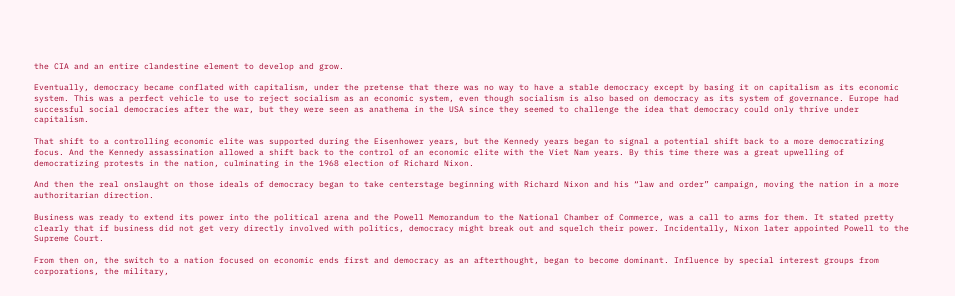the CIA and an entire clandestine element to develop and grow.

Eventually, democracy became conflated with capitalism, under the pretense that there was no way to have a stable democracy except by basing it on capitalism as its economic system. This was a perfect vehicle to use to reject socialism as an economic system, even though socialism is also based on democracy as its system of governance. Europe had successful social democracies after the war, but they were seen as anathema in the USA since they seemed to challenge the idea that democracy could only thrive under capitalism.

That shift to a controlling economic elite was supported during the Eisenhower years, but the Kennedy years began to signal a potential shift back to a more democratizing focus. And the Kennedy assassination allowed a shift back to the control of an economic elite with the Viet Nam years. By this time there was a great upwelling of democratizing protests in the nation, culminating in the 1968 election of Richard Nixon.

And then the real onslaught on those ideals of democracy began to take centerstage beginning with Richard Nixon and his “law and order” campaign, moving the nation in a more authoritarian direction.

Business was ready to extend its power into the political arena and the Powell Memorandum to the National Chamber of Commerce, was a call to arms for them. It stated pretty clearly that if business did not get very directly involved with politics, democracy might break out and squelch their power. Incidentally, Nixon later appointed Powell to the Supreme Court.

From then on, the switch to a nation focused on economic ends first and democracy as an afterthought, began to become dominant. Influence by special interest groups from corporations, the military,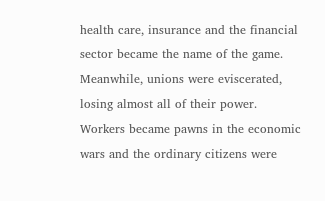health care, insurance and the financial sector became the name of the game. Meanwhile, unions were eviscerated, losing almost all of their power. Workers became pawns in the economic wars and the ordinary citizens were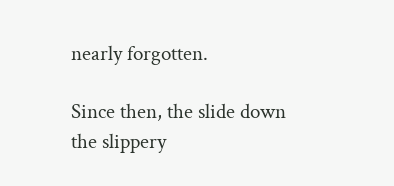nearly forgotten.

Since then, the slide down the slippery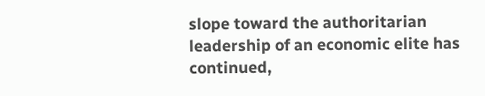slope toward the authoritarian leadership of an economic elite has continued,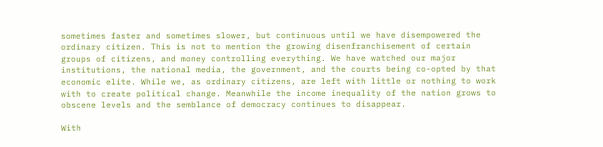sometimes faster and sometimes slower, but continuous until we have disempowered the ordinary citizen. This is not to mention the growing disenfranchisement of certain groups of citizens, and money controlling everything. We have watched our major institutions, the national media, the government, and the courts being co-opted by that economic elite. While we, as ordinary citizens, are left with little or nothing to work with to create political change. Meanwhile the income inequality of the nation grows to obscene levels and the semblance of democracy continues to disappear.

With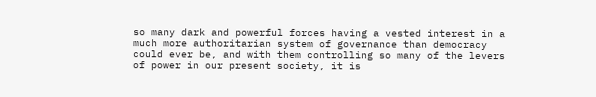so many dark and powerful forces having a vested interest in a much more authoritarian system of governance than democracy could ever be, and with them controlling so many of the levers of power in our present society, it is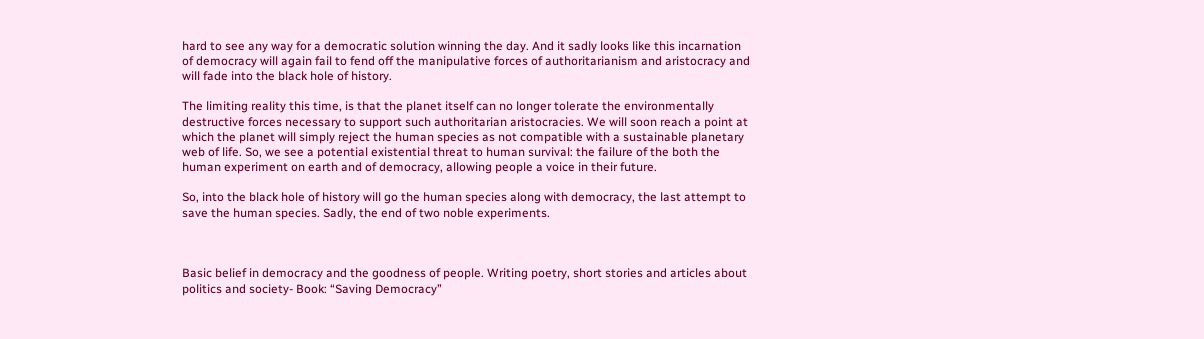hard to see any way for a democratic solution winning the day. And it sadly looks like this incarnation of democracy will again fail to fend off the manipulative forces of authoritarianism and aristocracy and will fade into the black hole of history.

The limiting reality this time, is that the planet itself can no longer tolerate the environmentally destructive forces necessary to support such authoritarian aristocracies. We will soon reach a point at which the planet will simply reject the human species as not compatible with a sustainable planetary web of life. So, we see a potential existential threat to human survival: the failure of the both the human experiment on earth and of democracy, allowing people a voice in their future.

So, into the black hole of history will go the human species along with democracy, the last attempt to save the human species. Sadly, the end of two noble experiments.



Basic belief in democracy and the goodness of people. Writing poetry, short stories and articles about politics and society- Book: “Saving Democracy”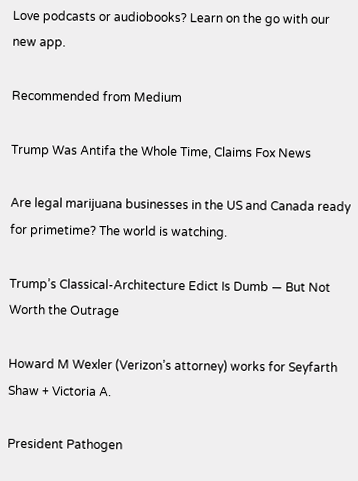Love podcasts or audiobooks? Learn on the go with our new app.

Recommended from Medium

Trump Was Antifa the Whole Time, Claims Fox News

Are legal marijuana businesses in the US and Canada ready for primetime? The world is watching.

Trump’s Classical-Architecture Edict Is Dumb — But Not Worth the Outrage

Howard M Wexler (Verizon’s attorney) works for Seyfarth Shaw + Victoria A.

President Pathogen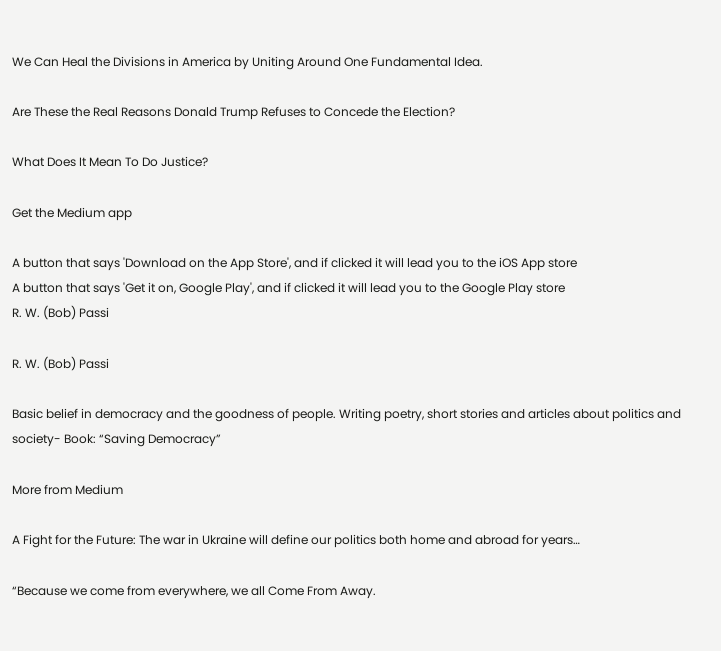We Can Heal the Divisions in America by Uniting Around One Fundamental Idea.

Are These the Real Reasons Donald Trump Refuses to Concede the Election?

What Does It Mean To Do Justice?

Get the Medium app

A button that says 'Download on the App Store', and if clicked it will lead you to the iOS App store
A button that says 'Get it on, Google Play', and if clicked it will lead you to the Google Play store
R. W. (Bob) Passi

R. W. (Bob) Passi

Basic belief in democracy and the goodness of people. Writing poetry, short stories and articles about politics and society- Book: “Saving Democracy”

More from Medium

A Fight for the Future: The war in Ukraine will define our politics both home and abroad for years…

“Because we come from everywhere, we all Come From Away.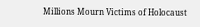Millions Mourn Victims of Holocaust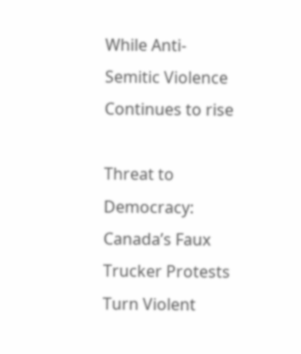While Anti-Semitic Violence Continues to rise

Threat to Democracy: Canada’s Faux Trucker Protests Turn Violent